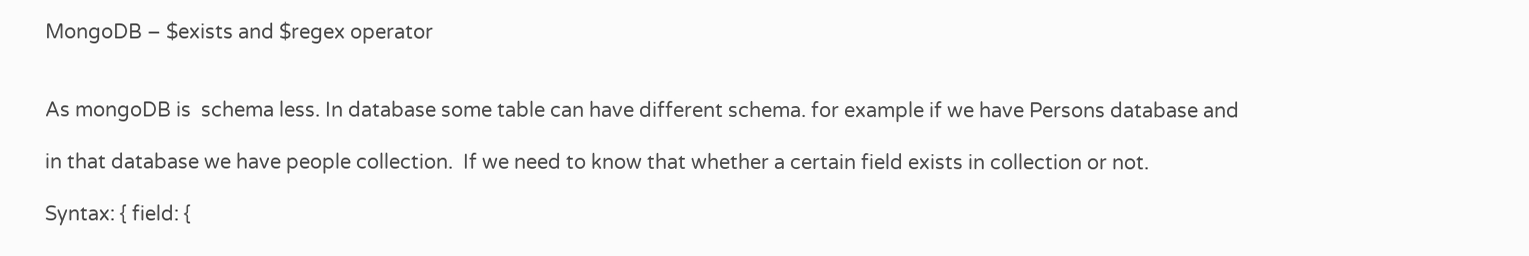MongoDB – $exists and $regex operator


As mongoDB is  schema less. In database some table can have different schema. for example if we have Persons database and

in that database we have people collection.  If we need to know that whether a certain field exists in collection or not.

Syntax: { field: {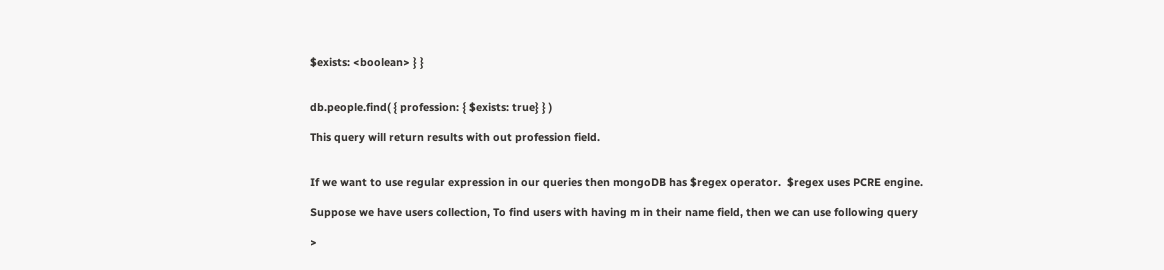$exists: <boolean> } }


db.people.find( { profession: { $exists: true} } )

This query will return results with out profession field.


If we want to use regular expression in our queries then mongoDB has $regex operator.  $regex uses PCRE engine.

Suppose we have users collection, To find users with having m in their name field, then we can use following query

>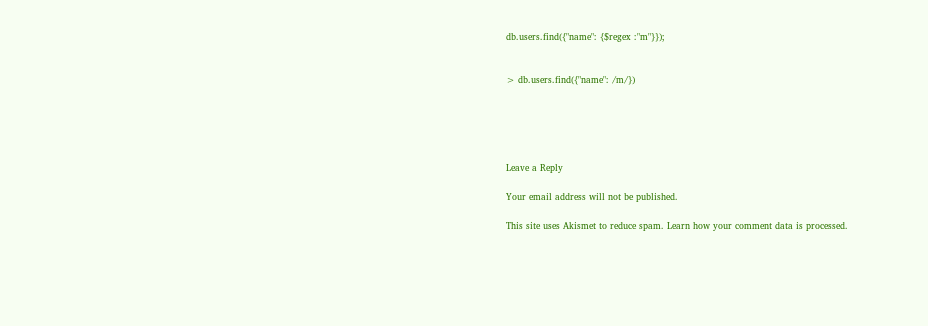db.users.find({"name": {$regex :"m"}});


> db.users.find({"name": /m/})





Leave a Reply

Your email address will not be published.

This site uses Akismet to reduce spam. Learn how your comment data is processed.